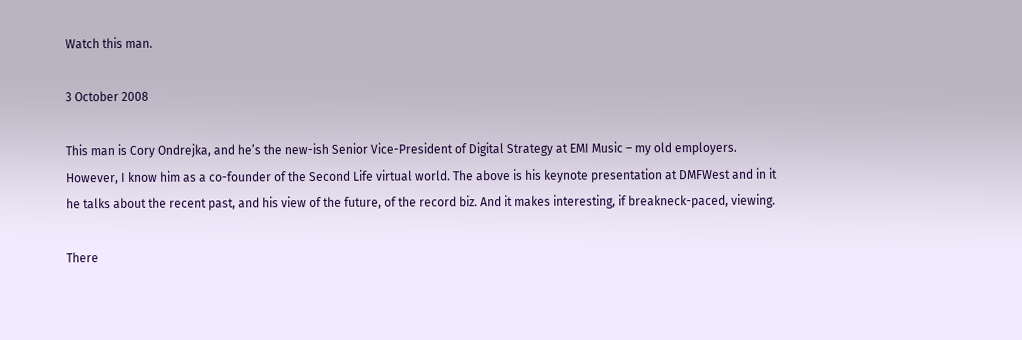Watch this man.

3 October 2008

This man is Cory Ondrejka, and he’s the new-ish Senior Vice-President of Digital Strategy at EMI Music – my old employers. However, I know him as a co-founder of the Second Life virtual world. The above is his keynote presentation at DMFWest and in it he talks about the recent past, and his view of the future, of the record biz. And it makes interesting, if breakneck-paced, viewing.

There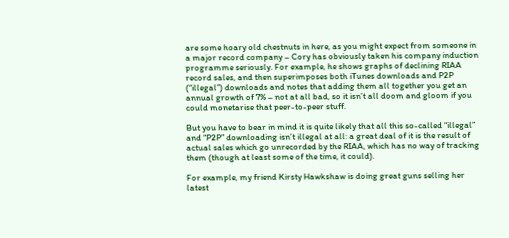are some hoary old chestnuts in here, as you might expect from someone in a major record company – Cory has obviously taken his company induction programme seriously. For example, he shows graphs of declining RIAA record sales, and then superimposes both iTunes downloads and P2P (“illegal”) downloads and notes that adding them all together you get an annual growth of 7% – not at all bad, so it isn’t all doom and gloom if you could monetarise that peer-to-peer stuff.

But you have to bear in mind it is quite likely that all this so-called “illegal” and “P2P” downloading isn’t illegal at all: a great deal of it is the result of actual sales which go unrecorded by the RIAA, which has no way of tracking them (though at least some of the time, it could).

For example, my friend Kirsty Hawkshaw is doing great guns selling her latest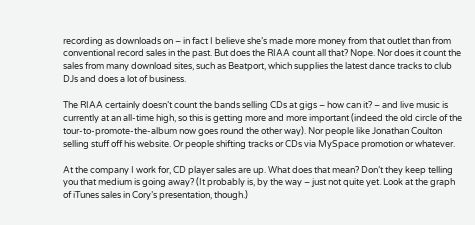recording as downloads on – in fact I believe she’s made more money from that outlet than from conventional record sales in the past. But does the RIAA count all that? Nope. Nor does it count the sales from many download sites, such as Beatport, which supplies the latest dance tracks to club DJs and does a lot of business.

The RIAA certainly doesn’t count the bands selling CDs at gigs – how can it? – and live music is currently at an all-time high, so this is getting more and more important (indeed the old circle of the tour-to-promote-the-album now goes round the other way). Nor people like Jonathan Coulton selling stuff off his website. Or people shifting tracks or CDs via MySpace promotion or whatever.

At the company I work for, CD player sales are up. What does that mean? Don’t they keep telling you that medium is going away? (It probably is, by the way – just not quite yet. Look at the graph of iTunes sales in Cory’s presentation, though.)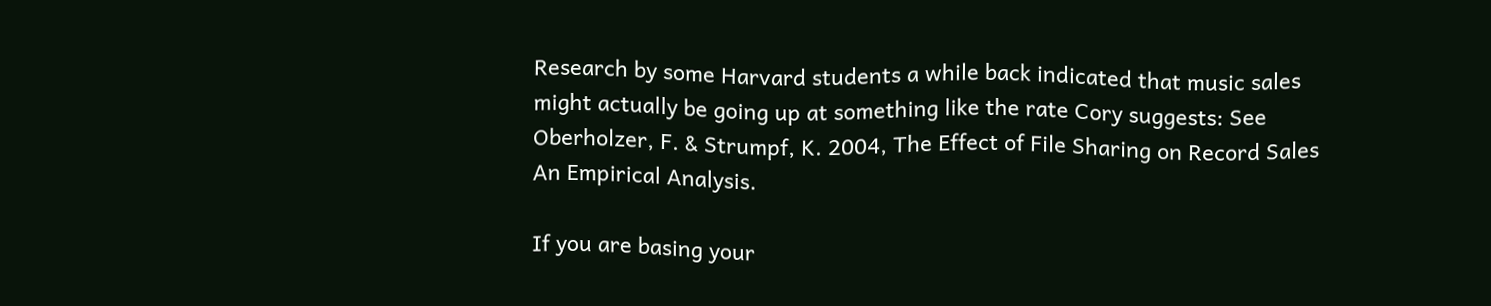Research by some Harvard students a while back indicated that music sales might actually be going up at something like the rate Cory suggests: See Oberholzer, F. & Strumpf, K. 2004, The Effect of File Sharing on Record Sales An Empirical Analysis.

If you are basing your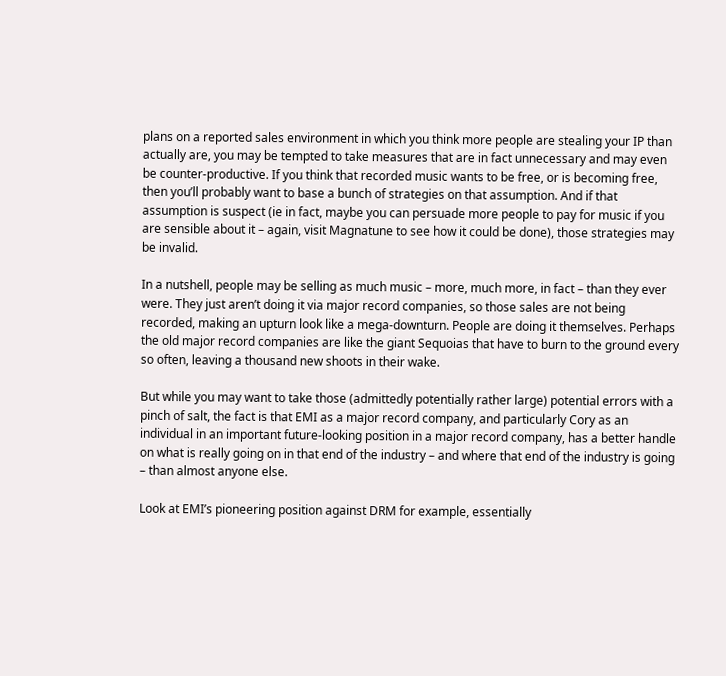plans on a reported sales environment in which you think more people are stealing your IP than actually are, you may be tempted to take measures that are in fact unnecessary and may even be counter-productive. If you think that recorded music wants to be free, or is becoming free, then you’ll probably want to base a bunch of strategies on that assumption. And if that assumption is suspect (ie in fact, maybe you can persuade more people to pay for music if you are sensible about it – again, visit Magnatune to see how it could be done), those strategies may be invalid.

In a nutshell, people may be selling as much music – more, much more, in fact – than they ever were. They just aren’t doing it via major record companies, so those sales are not being recorded, making an upturn look like a mega-downturn. People are doing it themselves. Perhaps the old major record companies are like the giant Sequoias that have to burn to the ground every so often, leaving a thousand new shoots in their wake.

But while you may want to take those (admittedly potentially rather large) potential errors with a pinch of salt, the fact is that EMI as a major record company, and particularly Cory as an individual in an important future-looking position in a major record company, has a better handle on what is really going on in that end of the industry – and where that end of the industry is going – than almost anyone else.

Look at EMI’s pioneering position against DRM for example, essentially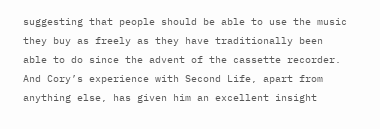suggesting that people should be able to use the music they buy as freely as they have traditionally been able to do since the advent of the cassette recorder. And Cory’s experience with Second Life, apart from anything else, has given him an excellent insight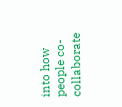into how people co-collaborate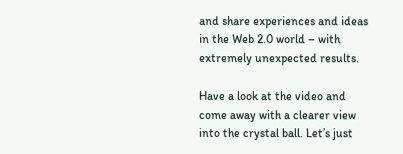and share experiences and ideas in the Web 2.0 world – with extremely unexpected results.

Have a look at the video and come away with a clearer view into the crystal ball. Let’s just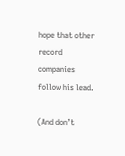hope that other record companies follow his lead.

(And don’t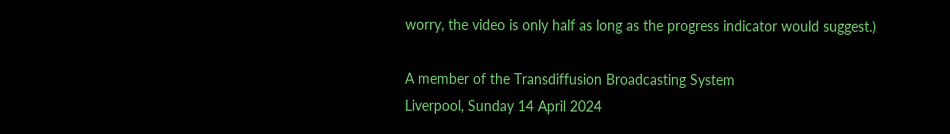worry, the video is only half as long as the progress indicator would suggest.)

A member of the Transdiffusion Broadcasting System
Liverpool, Sunday 14 April 2024